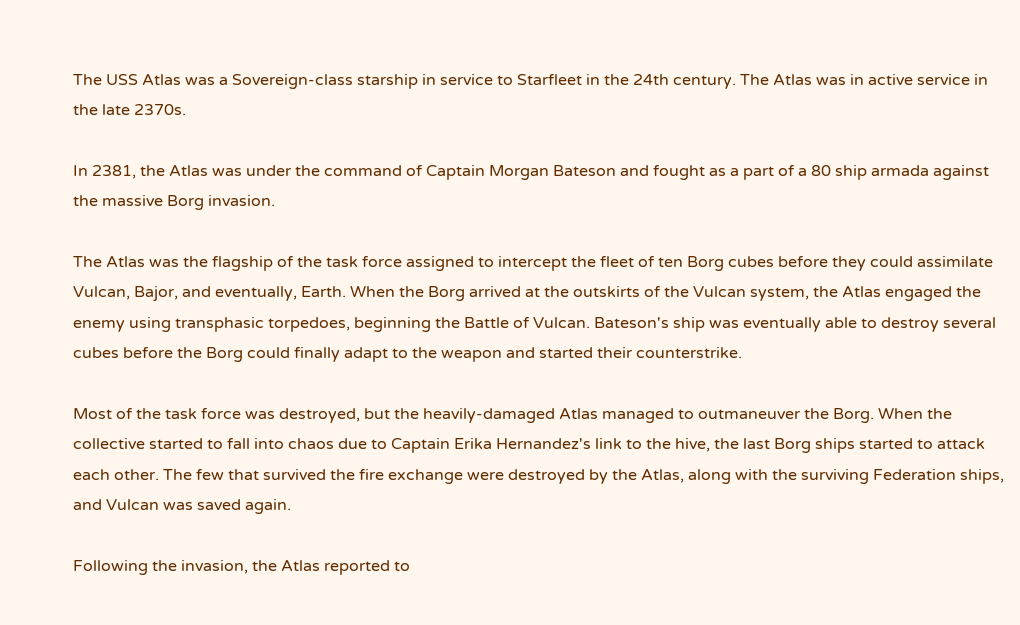The USS Atlas was a Sovereign-class starship in service to Starfleet in the 24th century. The Atlas was in active service in the late 2370s.

In 2381, the Atlas was under the command of Captain Morgan Bateson and fought as a part of a 80 ship armada against the massive Borg invasion.

The Atlas was the flagship of the task force assigned to intercept the fleet of ten Borg cubes before they could assimilate Vulcan, Bajor, and eventually, Earth. When the Borg arrived at the outskirts of the Vulcan system, the Atlas engaged the enemy using transphasic torpedoes, beginning the Battle of Vulcan. Bateson's ship was eventually able to destroy several cubes before the Borg could finally adapt to the weapon and started their counterstrike.

Most of the task force was destroyed, but the heavily-damaged Atlas managed to outmaneuver the Borg. When the collective started to fall into chaos due to Captain Erika Hernandez's link to the hive, the last Borg ships started to attack each other. The few that survived the fire exchange were destroyed by the Atlas, along with the surviving Federation ships, and Vulcan was saved again.

Following the invasion, the Atlas reported to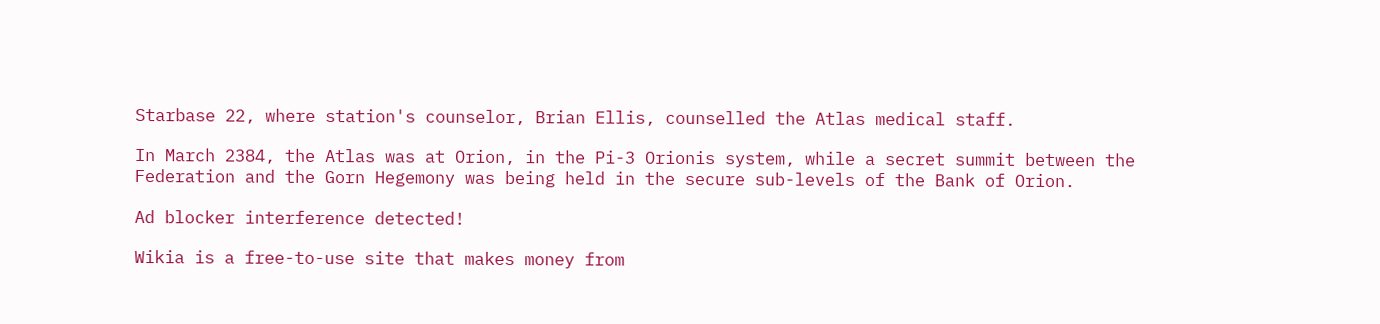Starbase 22, where station's counselor, Brian Ellis, counselled the Atlas medical staff.

In March 2384, the Atlas was at Orion, in the Pi-3 Orionis system, while a secret summit between the Federation and the Gorn Hegemony was being held in the secure sub-levels of the Bank of Orion.

Ad blocker interference detected!

Wikia is a free-to-use site that makes money from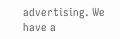advertising. We have a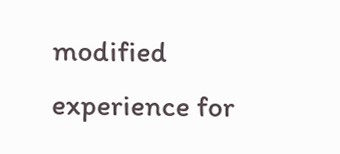modified experience for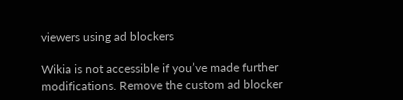viewers using ad blockers

Wikia is not accessible if you’ve made further modifications. Remove the custom ad blocker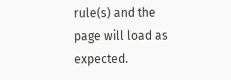rule(s) and the page will load as expected.